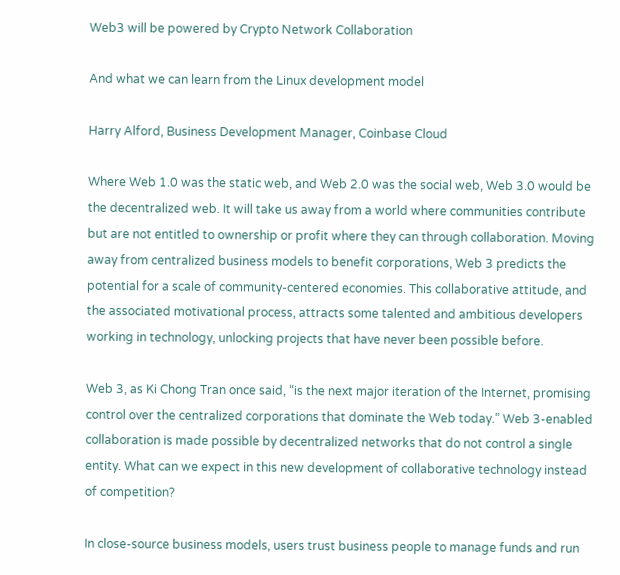Web3 will be powered by Crypto Network Collaboration

And what we can learn from the Linux development model

Harry Alford, Business Development Manager, Coinbase Cloud

Where Web 1.0 was the static web, and Web 2.0 was the social web, Web 3.0 would be the decentralized web. It will take us away from a world where communities contribute but are not entitled to ownership or profit where they can through collaboration. Moving away from centralized business models to benefit corporations, Web 3 predicts the potential for a scale of community-centered economies. This collaborative attitude, and the associated motivational process, attracts some talented and ambitious developers working in technology, unlocking projects that have never been possible before.

Web 3, as Ki Chong Tran once said, “is the next major iteration of the Internet, promising control over the centralized corporations that dominate the Web today.” Web 3-enabled collaboration is made possible by decentralized networks that do not control a single entity. What can we expect in this new development of collaborative technology instead of competition?

In close-source business models, users trust business people to manage funds and run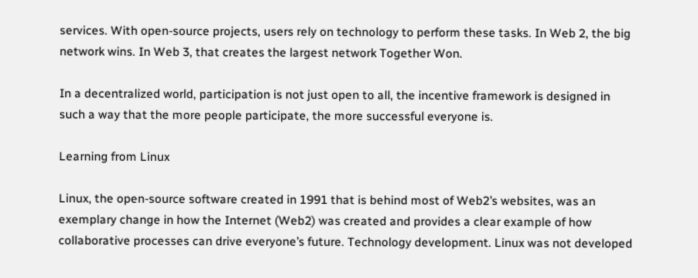services. With open-source projects, users rely on technology to perform these tasks. In Web 2, the big network wins. In Web 3, that creates the largest network Together Won.

In a decentralized world, participation is not just open to all, the incentive framework is designed in such a way that the more people participate, the more successful everyone is.

Learning from Linux

Linux, the open-source software created in 1991 that is behind most of Web2’s websites, was an exemplary change in how the Internet (Web2) was created and provides a clear example of how collaborative processes can drive everyone’s future. Technology development. Linux was not developed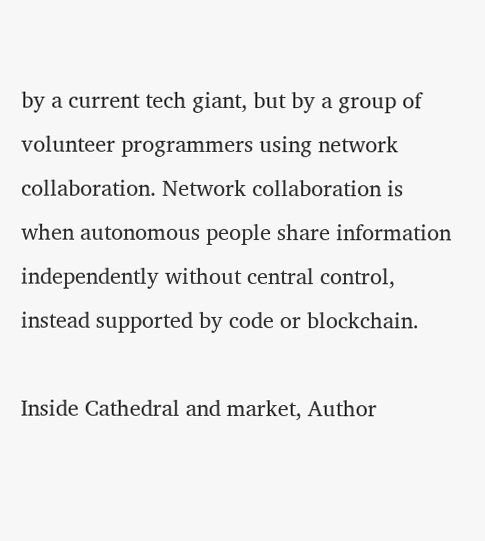by a current tech giant, but by a group of volunteer programmers using network collaboration. Network collaboration is when autonomous people share information independently without central control, instead supported by code or blockchain.

Inside Cathedral and market, Author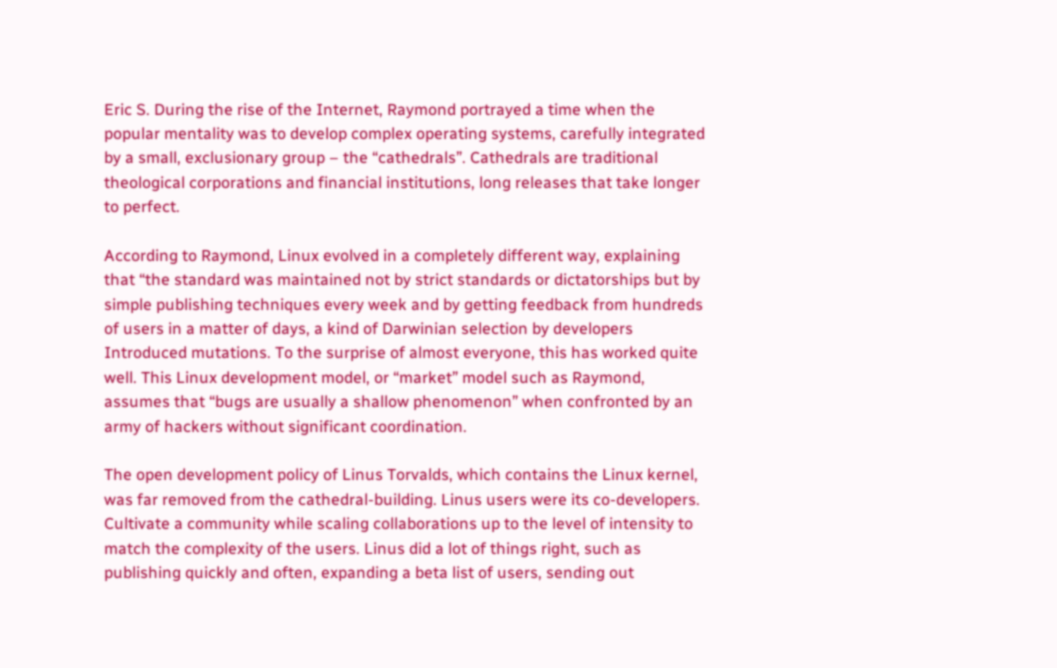Eric S. During the rise of the Internet, Raymond portrayed a time when the popular mentality was to develop complex operating systems, carefully integrated by a small, exclusionary group – the “cathedrals”. Cathedrals are traditional theological corporations and financial institutions, long releases that take longer to perfect.

According to Raymond, Linux evolved in a completely different way, explaining that “the standard was maintained not by strict standards or dictatorships but by simple publishing techniques every week and by getting feedback from hundreds of users in a matter of days, a kind of Darwinian selection by developers Introduced mutations. To the surprise of almost everyone, this has worked quite well. This Linux development model, or “market” model such as Raymond, assumes that “bugs are usually a shallow phenomenon” when confronted by an army of hackers without significant coordination.

The open development policy of Linus Torvalds, which contains the Linux kernel, was far removed from the cathedral-building. Linus users were its co-developers. Cultivate a community while scaling collaborations up to the level of intensity to match the complexity of the users. Linus did a lot of things right, such as publishing quickly and often, expanding a beta list of users, sending out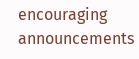encouraging announcements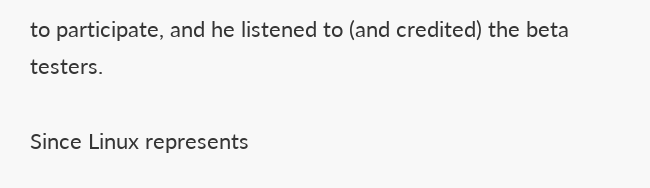to participate, and he listened to (and credited) the beta testers.

Since Linux represents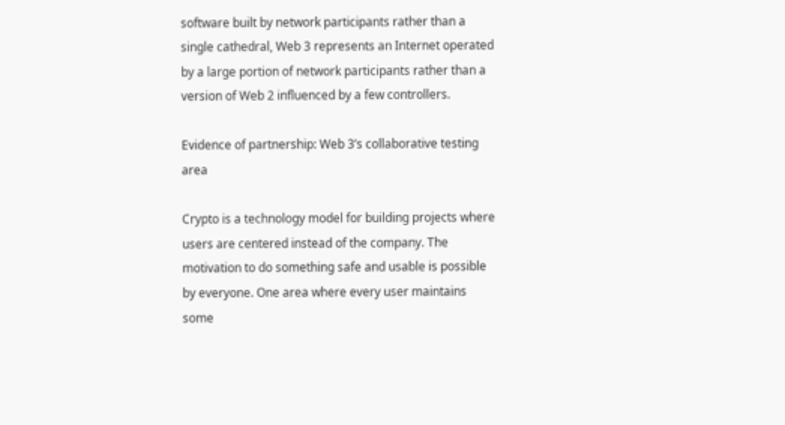software built by network participants rather than a single cathedral, Web 3 represents an Internet operated by a large portion of network participants rather than a version of Web 2 influenced by a few controllers.

Evidence of partnership: Web 3’s collaborative testing area

Crypto is a technology model for building projects where users are centered instead of the company. The motivation to do something safe and usable is possible by everyone. One area where every user maintains some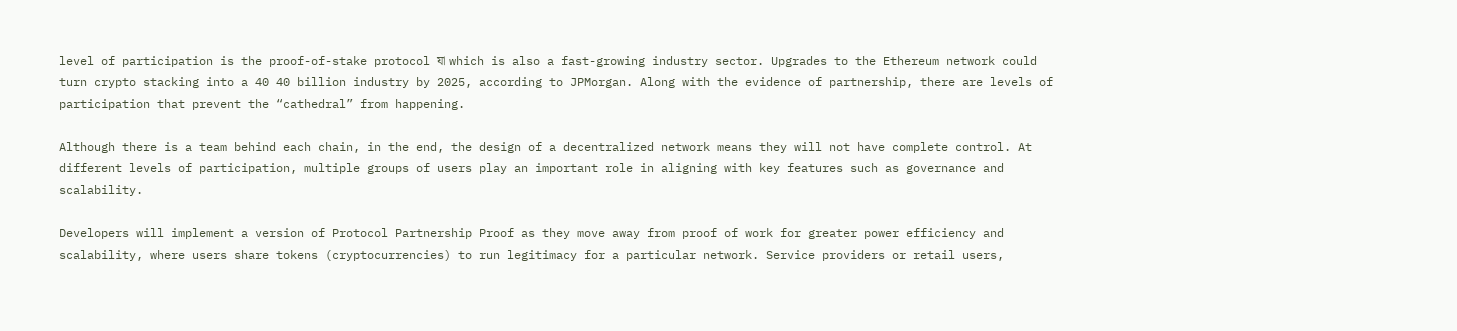level of participation is the proof-of-stake protocol যা which is also a fast-growing industry sector. Upgrades to the Ethereum network could turn crypto stacking into a 40 40 billion industry by 2025, according to JPMorgan. Along with the evidence of partnership, there are levels of participation that prevent the “cathedral” from happening.

Although there is a team behind each chain, in the end, the design of a decentralized network means they will not have complete control. At different levels of participation, multiple groups of users play an important role in aligning with key features such as governance and scalability.

Developers will implement a version of Protocol Partnership Proof as they move away from proof of work for greater power efficiency and scalability, where users share tokens (cryptocurrencies) to run legitimacy for a particular network. Service providers or retail users,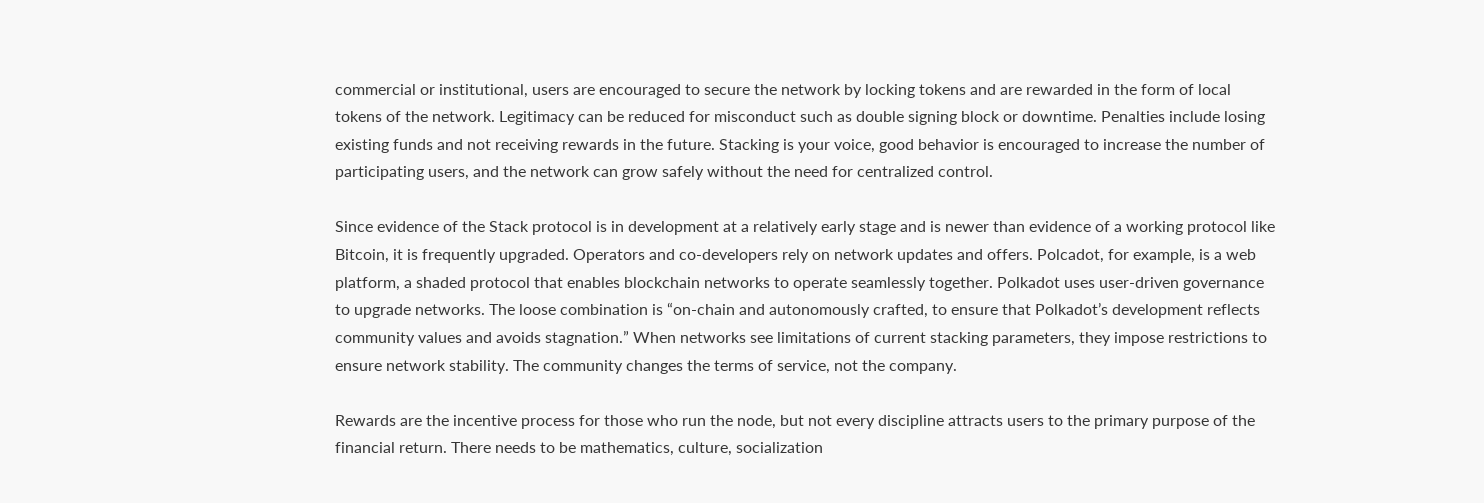commercial or institutional, users are encouraged to secure the network by locking tokens and are rewarded in the form of local tokens of the network. Legitimacy can be reduced for misconduct such as double signing block or downtime. Penalties include losing existing funds and not receiving rewards in the future. Stacking is your voice, good behavior is encouraged to increase the number of participating users, and the network can grow safely without the need for centralized control.

Since evidence of the Stack protocol is in development at a relatively early stage and is newer than evidence of a working protocol like Bitcoin, it is frequently upgraded. Operators and co-developers rely on network updates and offers. Polcadot, for example, is a web platform, a shaded protocol that enables blockchain networks to operate seamlessly together. Polkadot uses user-driven governance to upgrade networks. The loose combination is “on-chain and autonomously crafted, to ensure that Polkadot’s development reflects community values and avoids stagnation.” When networks see limitations of current stacking parameters, they impose restrictions to ensure network stability. The community changes the terms of service, not the company.

Rewards are the incentive process for those who run the node, but not every discipline attracts users to the primary purpose of the financial return. There needs to be mathematics, culture, socialization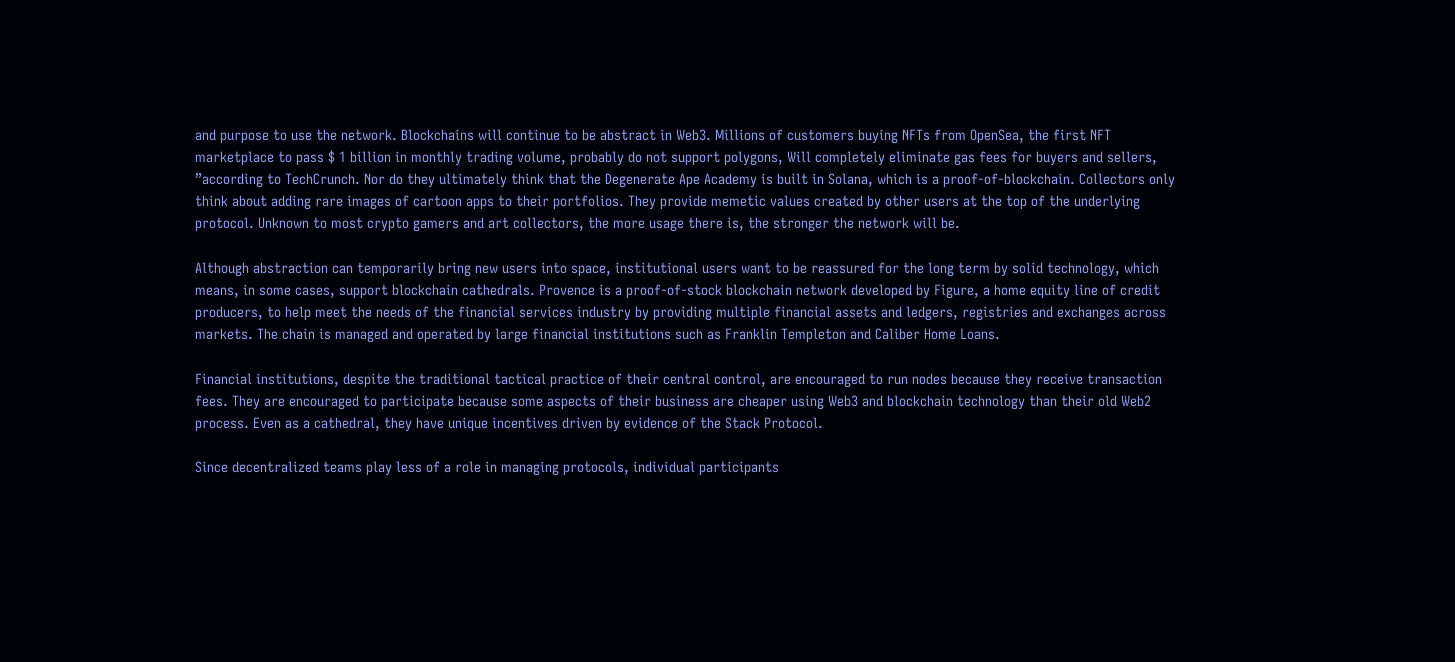and purpose to use the network. Blockchains will continue to be abstract in Web3. Millions of customers buying NFTs from OpenSea, the first NFT marketplace to pass $ 1 billion in monthly trading volume, probably do not support polygons, Will completely eliminate gas fees for buyers and sellers, ”according to TechCrunch. Nor do they ultimately think that the Degenerate Ape Academy is built in Solana, which is a proof-of-blockchain. Collectors only think about adding rare images of cartoon apps to their portfolios. They provide memetic values created by other users at the top of the underlying protocol. Unknown to most crypto gamers and art collectors, the more usage there is, the stronger the network will be.

Although abstraction can temporarily bring new users into space, institutional users want to be reassured for the long term by solid technology, which means, in some cases, support blockchain cathedrals. Provence is a proof-of-stock blockchain network developed by Figure, a home equity line of credit producers, to help meet the needs of the financial services industry by providing multiple financial assets and ledgers, registries and exchanges across markets. The chain is managed and operated by large financial institutions such as Franklin Templeton and Caliber Home Loans.

Financial institutions, despite the traditional tactical practice of their central control, are encouraged to run nodes because they receive transaction fees. They are encouraged to participate because some aspects of their business are cheaper using Web3 and blockchain technology than their old Web2 process. Even as a cathedral, they have unique incentives driven by evidence of the Stack Protocol.

Since decentralized teams play less of a role in managing protocols, individual participants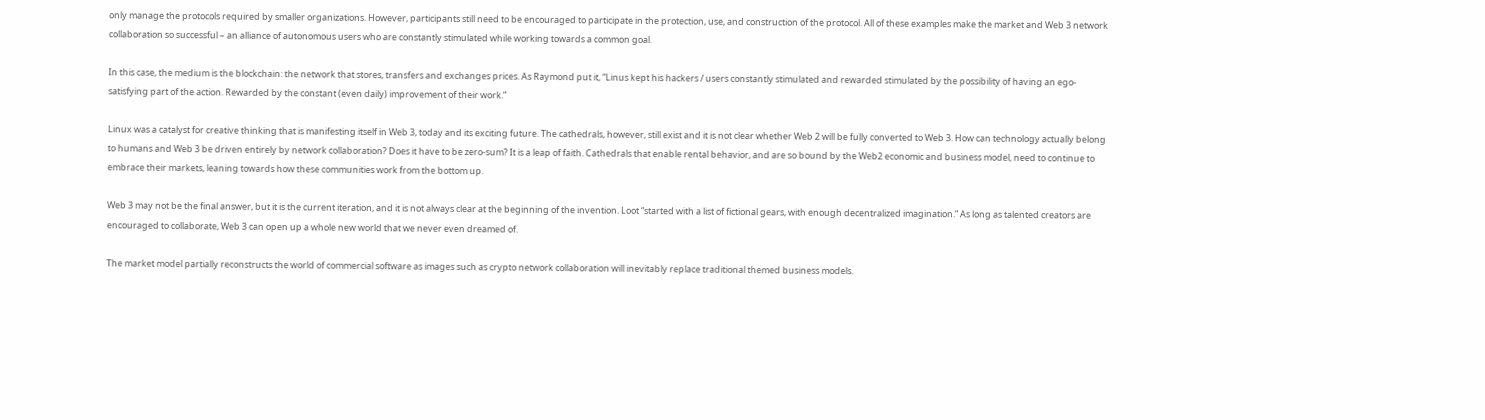only manage the protocols required by smaller organizations. However, participants still need to be encouraged to participate in the protection, use, and construction of the protocol. All of these examples make the market and Web 3 network collaboration so successful – an alliance of autonomous users who are constantly stimulated while working towards a common goal.

In this case, the medium is the blockchain: the network that stores, transfers and exchanges prices. As Raymond put it, “Linus kept his hackers / users constantly stimulated and rewarded stimulated by the possibility of having an ego-satisfying part of the action. Rewarded by the constant (even daily) improvement of their work.”

Linux was a catalyst for creative thinking that is manifesting itself in Web 3, today and its exciting future. The cathedrals, however, still exist and it is not clear whether Web 2 will be fully converted to Web 3. How can technology actually belong to humans and Web 3 be driven entirely by network collaboration? Does it have to be zero-sum? It is a leap of faith. Cathedrals that enable rental behavior, and are so bound by the Web2 economic and business model, need to continue to embrace their markets, leaning towards how these communities work from the bottom up.

Web 3 may not be the final answer, but it is the current iteration, and it is not always clear at the beginning of the invention. Loot “started with a list of fictional gears, with enough decentralized imagination.” As long as talented creators are encouraged to collaborate, Web 3 can open up a whole new world that we never even dreamed of.

The market model partially reconstructs the world of commercial software as images such as crypto network collaboration will inevitably replace traditional themed business models.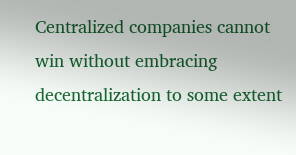Centralized companies cannot win without embracing decentralization to some extent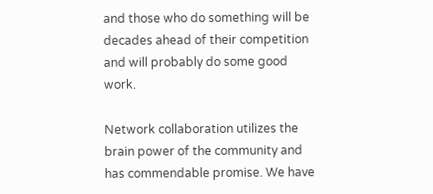and those who do something will be decades ahead of their competition and will probably do some good work.

Network collaboration utilizes the brain power of the community and has commendable promise. We have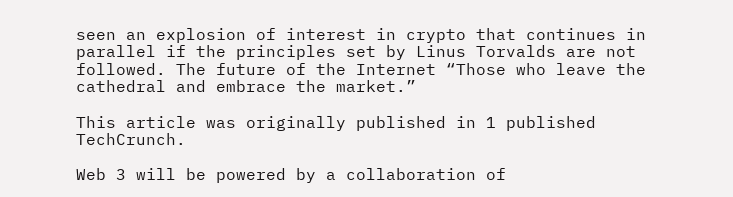seen an explosion of interest in crypto that continues in parallel if the principles set by Linus Torvalds are not followed. The future of the Internet “Those who leave the cathedral and embrace the market.”

This article was originally published in 1 published TechCrunch.

Web 3 will be powered by a collaboration of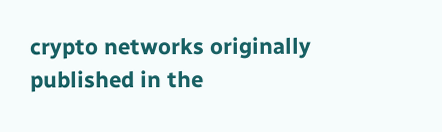crypto networks originally published in the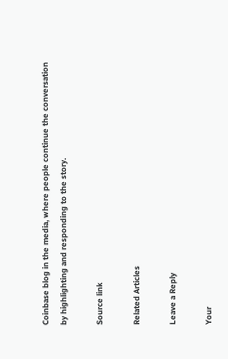Coinbase blog in the media, where people continue the conversation by highlighting and responding to the story.

Source link

Related Articles

Leave a Reply

Your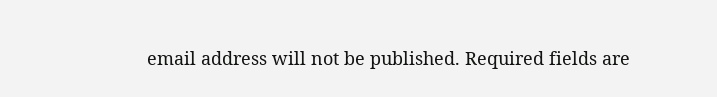email address will not be published. Required fields are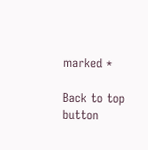marked *

Back to top button